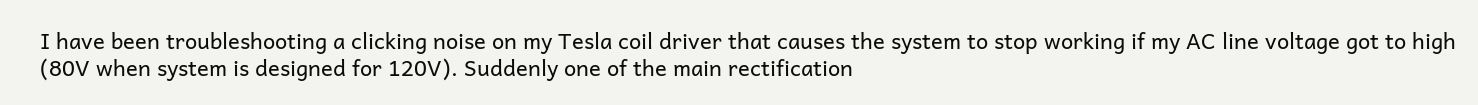I have been troubleshooting a clicking noise on my Tesla coil driver that causes the system to stop working if my AC line voltage got to high (80V when system is designed for 120V). Suddenly one of the main rectification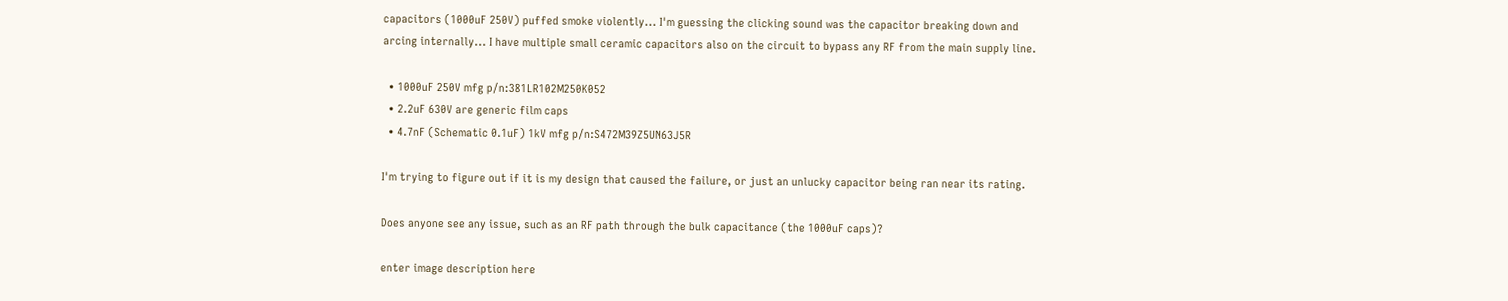capacitors (1000uF 250V) puffed smoke violently... I'm guessing the clicking sound was the capacitor breaking down and arcing internally... I have multiple small ceramic capacitors also on the circuit to bypass any RF from the main supply line.

  • 1000uF 250V mfg p/n:381LR102M250K052
  • 2.2uF 630V are generic film caps
  • 4.7nF (Schematic 0.1uF) 1kV mfg p/n:S472M39Z5UN63J5R

I'm trying to figure out if it is my design that caused the failure, or just an unlucky capacitor being ran near its rating.

Does anyone see any issue, such as an RF path through the bulk capacitance (the 1000uF caps)?

enter image description here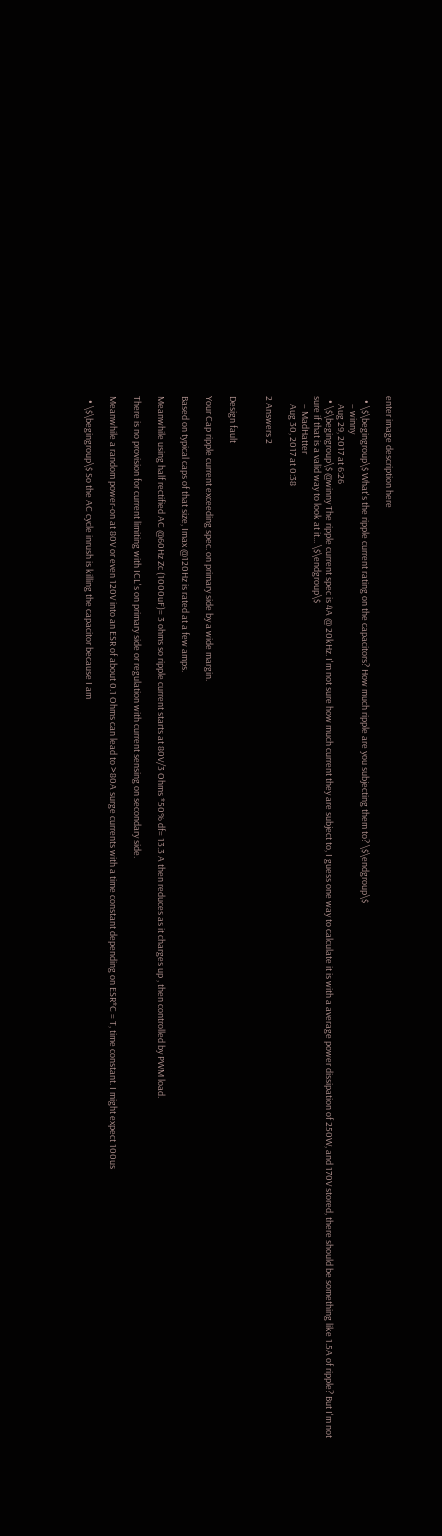enter image description here

  • \$\begingroup\$ What's the ripple current rating on the capacitors? How much ripple are you subjecting them to? \$\endgroup\$
    – winny
    Aug 29, 2017 at 6:26
  • \$\begingroup\$ @winny The ripple current spec is 4A @ 20kHz. I'm not sure how much current they are subject to, I guess one way to calculate it is with a average power dissipation of 250W, and 170V stored, there should be something like 1.5A of ripple? But I'm not sure if that is a valid way to look at it... \$\endgroup\$
    – MadHatter
    Aug 30, 2017 at 0:38

2 Answers 2


Design fault

Your Cap ripple current exceeding spec. on primary side by a wide margin.

Based on typical caps of that size, Imax @120Hz is rated at a few amps.

Meanwhile using half rectified AC @60Hz Zc (1000uF)= 3 ohms so ripple current starts at 80V/3 Ohms *50% df= 13.3 A then reduces as it charges up , then controlled by PWM load.

There is no provision for current limiting with ICL's on primary side or regulation with current sensing on secondary side.

Meanwhile a random power-on at 80V or even 120V into an ESR of about 0.1 Ohms can lead to >80A surge currents with a time constant depending on ESR*C = T, time constant. I might expect 100us

  • \$\begingroup\$ So the AC cycle inrush is killing the capacitor because I am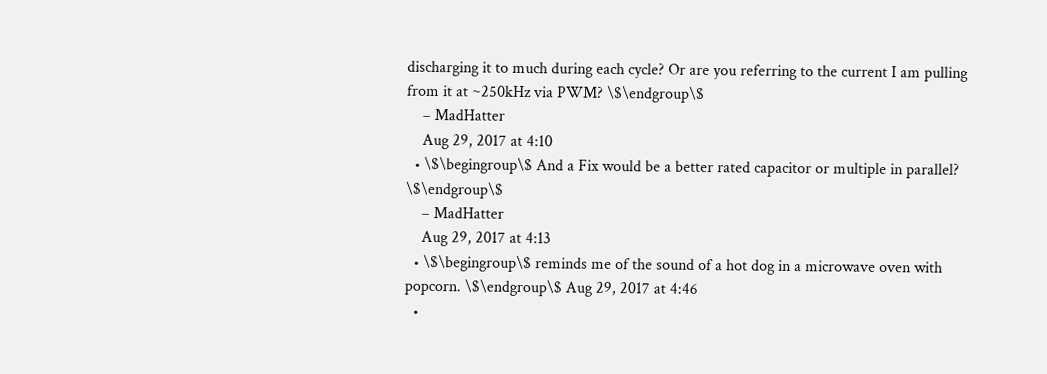discharging it to much during each cycle? Or are you referring to the current I am pulling from it at ~250kHz via PWM? \$\endgroup\$
    – MadHatter
    Aug 29, 2017 at 4:10
  • \$\begingroup\$ And a Fix would be a better rated capacitor or multiple in parallel? \$\endgroup\$
    – MadHatter
    Aug 29, 2017 at 4:13
  • \$\begingroup\$ reminds me of the sound of a hot dog in a microwave oven with popcorn. \$\endgroup\$ Aug 29, 2017 at 4:46
  •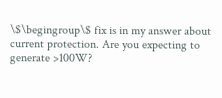\$\begingroup\$ fix is in my answer about current protection. Are you expecting to generate >100W?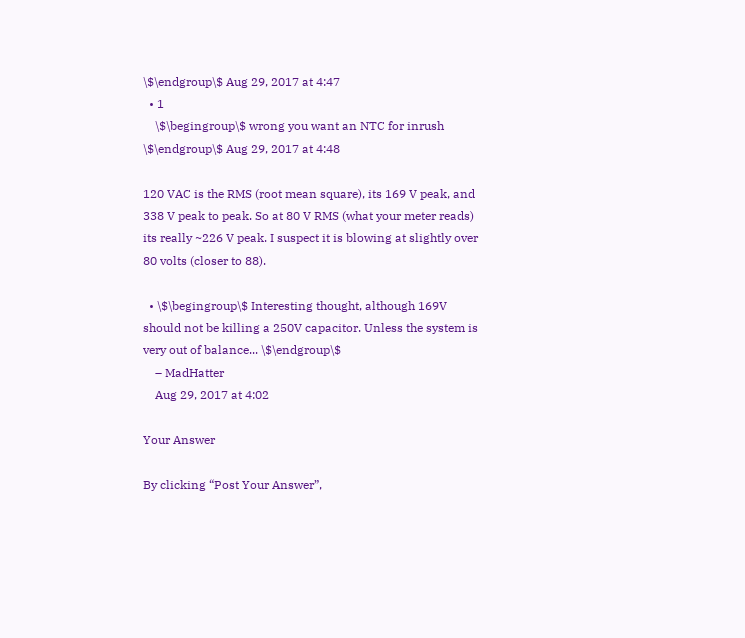\$\endgroup\$ Aug 29, 2017 at 4:47
  • 1
    \$\begingroup\$ wrong you want an NTC for inrush \$\endgroup\$ Aug 29, 2017 at 4:48

120 VAC is the RMS (root mean square), its 169 V peak, and 338 V peak to peak. So at 80 V RMS (what your meter reads) its really ~226 V peak. I suspect it is blowing at slightly over 80 volts (closer to 88).

  • \$\begingroup\$ Interesting thought, although 169V should not be killing a 250V capacitor. Unless the system is very out of balance... \$\endgroup\$
    – MadHatter
    Aug 29, 2017 at 4:02

Your Answer

By clicking “Post Your Answer”,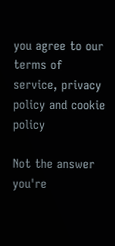you agree to our terms of service, privacy policy and cookie policy

Not the answer you're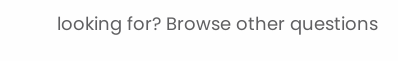looking for? Browse other questions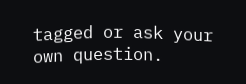tagged or ask your own question.